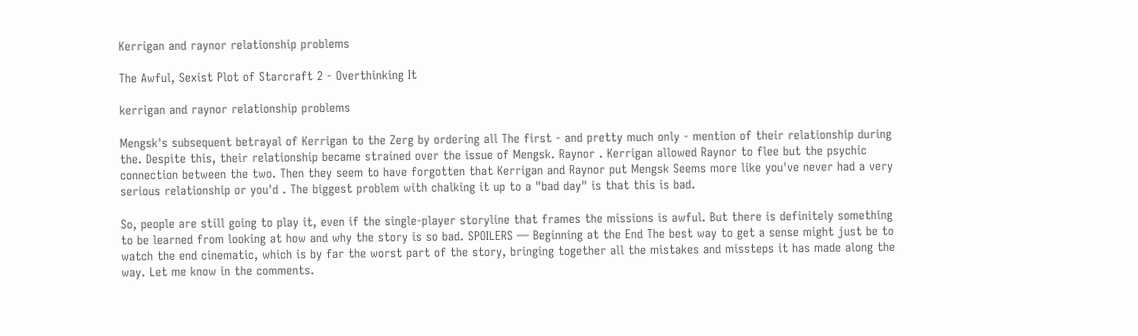Kerrigan and raynor relationship problems

The Awful, Sexist Plot of Starcraft 2 - Overthinking It

kerrigan and raynor relationship problems

Mengsk's subsequent betrayal of Kerrigan to the Zerg by ordering all The first - and pretty much only - mention of their relationship during the. Despite this, their relationship became strained over the issue of Mengsk. Raynor . Kerrigan allowed Raynor to flee but the psychic connection between the two. Then they seem to have forgotten that Kerrigan and Raynor put Mengsk Seems more like you've never had a very serious relationship or you'd . The biggest problem with chalking it up to a "bad day" is that this is bad.

So, people are still going to play it, even if the single-player storyline that frames the missions is awful. But there is definitely something to be learned from looking at how and why the story is so bad. SPOILERS — Beginning at the End The best way to get a sense might just be to watch the end cinematic, which is by far the worst part of the story, bringing together all the mistakes and missteps it has made along the way. Let me know in the comments.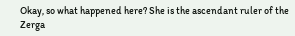Okay, so what happened here? She is the ascendant ruler of the Zerga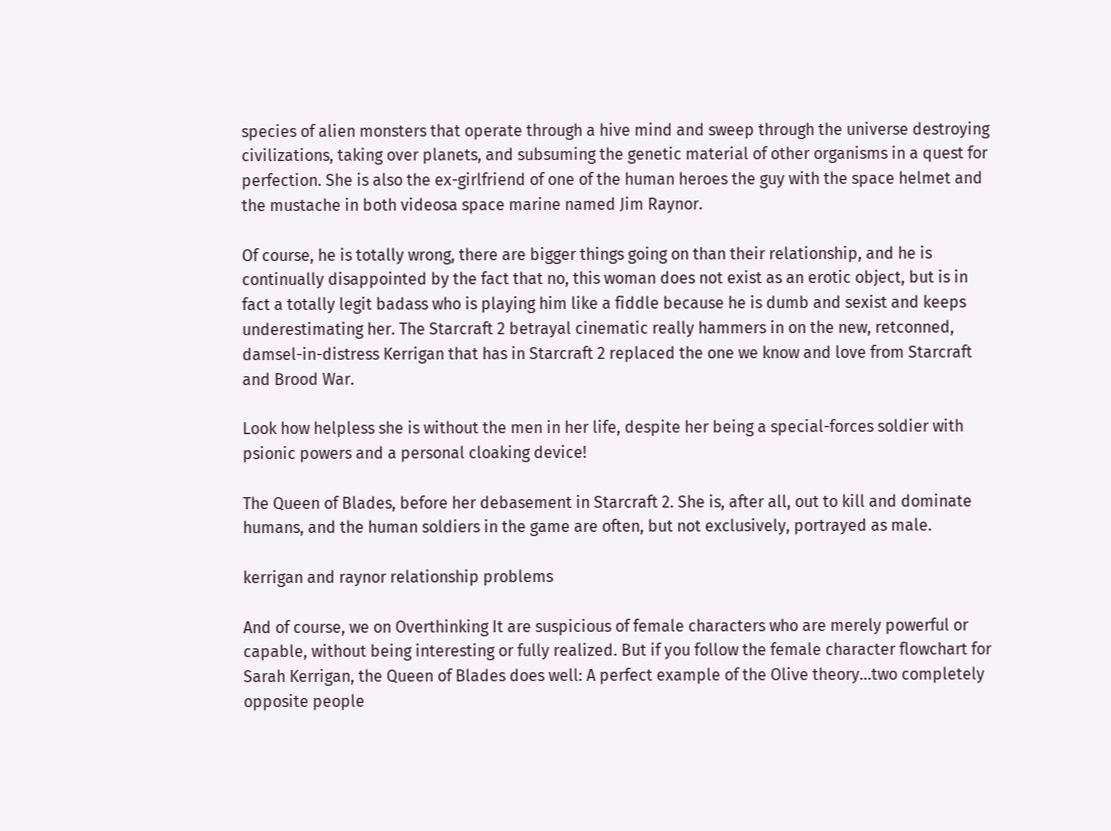species of alien monsters that operate through a hive mind and sweep through the universe destroying civilizations, taking over planets, and subsuming the genetic material of other organisms in a quest for perfection. She is also the ex-girlfriend of one of the human heroes the guy with the space helmet and the mustache in both videosa space marine named Jim Raynor.

Of course, he is totally wrong, there are bigger things going on than their relationship, and he is continually disappointed by the fact that no, this woman does not exist as an erotic object, but is in fact a totally legit badass who is playing him like a fiddle because he is dumb and sexist and keeps underestimating her. The Starcraft 2 betrayal cinematic really hammers in on the new, retconned, damsel-in-distress Kerrigan that has in Starcraft 2 replaced the one we know and love from Starcraft and Brood War.

Look how helpless she is without the men in her life, despite her being a special-forces soldier with psionic powers and a personal cloaking device!

The Queen of Blades, before her debasement in Starcraft 2. She is, after all, out to kill and dominate humans, and the human soldiers in the game are often, but not exclusively, portrayed as male.

kerrigan and raynor relationship problems

And of course, we on Overthinking It are suspicious of female characters who are merely powerful or capable, without being interesting or fully realized. But if you follow the female character flowchart for Sarah Kerrigan, the Queen of Blades does well: A perfect example of the Olive theory…two completely opposite people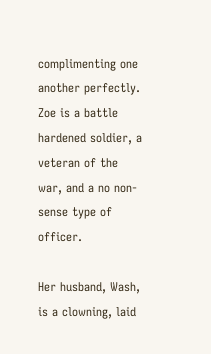complimenting one another perfectly. Zoe is a battle hardened soldier, a veteran of the war, and a no non-sense type of officer.

Her husband, Wash, is a clowning, laid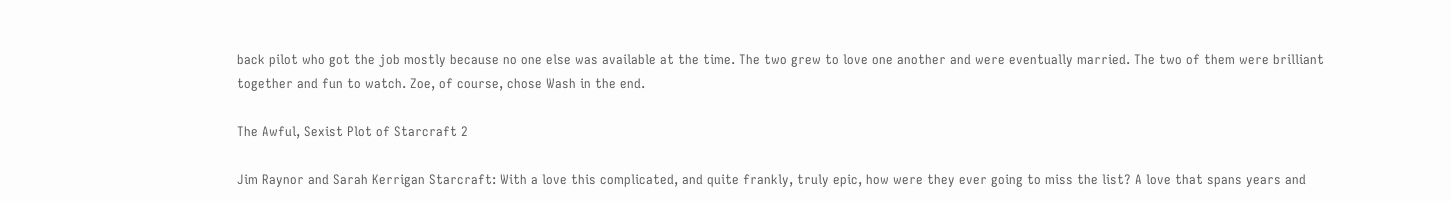back pilot who got the job mostly because no one else was available at the time. The two grew to love one another and were eventually married. The two of them were brilliant together and fun to watch. Zoe, of course, chose Wash in the end.

The Awful, Sexist Plot of Starcraft 2

Jim Raynor and Sarah Kerrigan Starcraft: With a love this complicated, and quite frankly, truly epic, how were they ever going to miss the list? A love that spans years and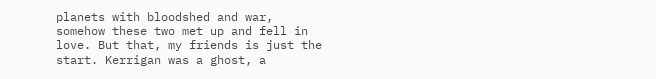planets with bloodshed and war, somehow these two met up and fell in love. But that, my friends is just the start. Kerrigan was a ghost, a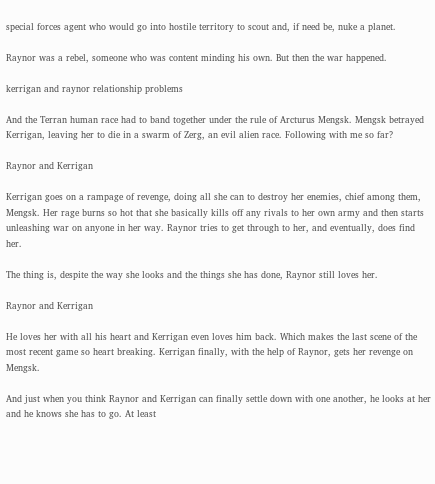special forces agent who would go into hostile territory to scout and, if need be, nuke a planet.

Raynor was a rebel, someone who was content minding his own. But then the war happened.

kerrigan and raynor relationship problems

And the Terran human race had to band together under the rule of Arcturus Mengsk. Mengsk betrayed Kerrigan, leaving her to die in a swarm of Zerg, an evil alien race. Following with me so far?

Raynor and Kerrigan

Kerrigan goes on a rampage of revenge, doing all she can to destroy her enemies, chief among them, Mengsk. Her rage burns so hot that she basically kills off any rivals to her own army and then starts unleashing war on anyone in her way. Raynor tries to get through to her, and eventually, does find her.

The thing is, despite the way she looks and the things she has done, Raynor still loves her.

Raynor and Kerrigan

He loves her with all his heart and Kerrigan even loves him back. Which makes the last scene of the most recent game so heart breaking. Kerrigan finally, with the help of Raynor, gets her revenge on Mengsk.

And just when you think Raynor and Kerrigan can finally settle down with one another, he looks at her and he knows she has to go. At least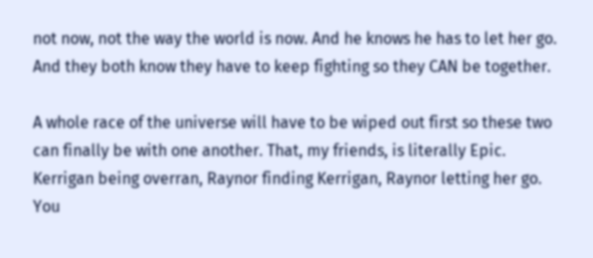not now, not the way the world is now. And he knows he has to let her go. And they both know they have to keep fighting so they CAN be together.

A whole race of the universe will have to be wiped out first so these two can finally be with one another. That, my friends, is literally Epic. Kerrigan being overran, Raynor finding Kerrigan, Raynor letting her go. You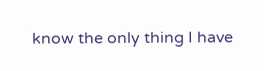know the only thing I have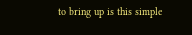to bring up is this simple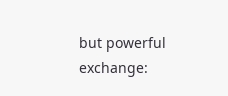but powerful exchange: